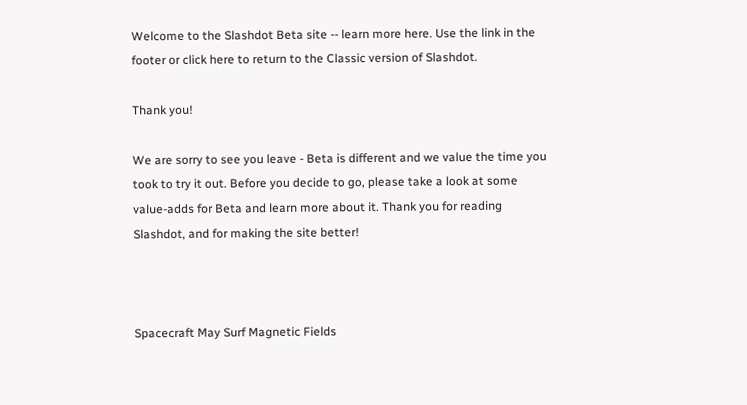Welcome to the Slashdot Beta site -- learn more here. Use the link in the footer or click here to return to the Classic version of Slashdot.

Thank you!

We are sorry to see you leave - Beta is different and we value the time you took to try it out. Before you decide to go, please take a look at some value-adds for Beta and learn more about it. Thank you for reading Slashdot, and for making the site better!



Spacecraft May Surf Magnetic Fields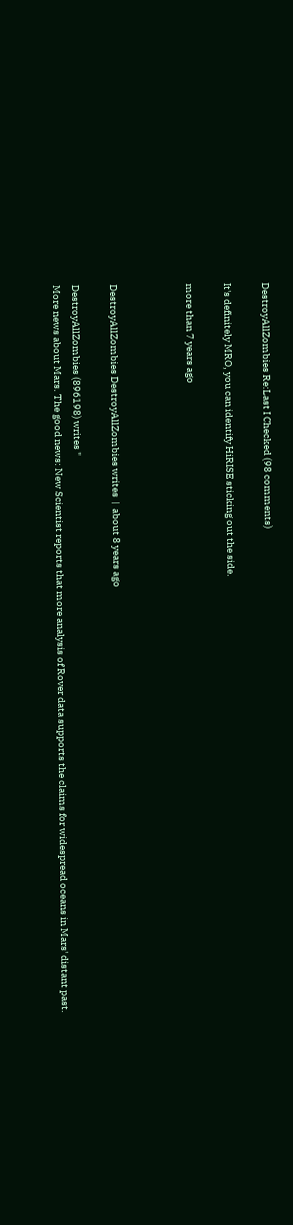DestroyAllZombies Re:Last I Checked (98 comments)

It's definitely MRO, you can identify HiRISE sticking out the side.

more than 7 years ago



DestroyAllZombies DestroyAllZombies writes  |  about 8 years ago

DestroyAllZombies (896198) writes "
More news about Mars. The good news: New Scientist reports that more analysis of Rover data supports the claims for widespread oceans in Mars' distant past.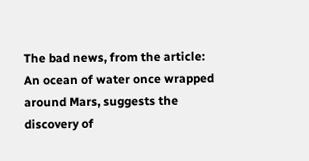The bad news, from the article:
An ocean of water once wrapped around Mars, suggests the discovery of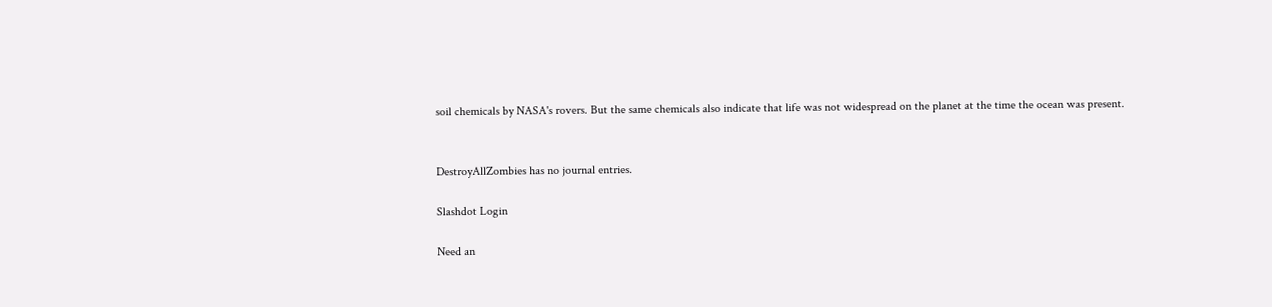soil chemicals by NASA's rovers. But the same chemicals also indicate that life was not widespread on the planet at the time the ocean was present.


DestroyAllZombies has no journal entries.

Slashdot Login

Need an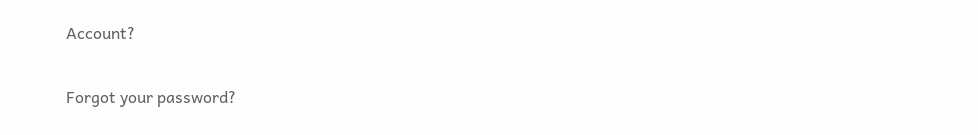Account?

Forgot your password?